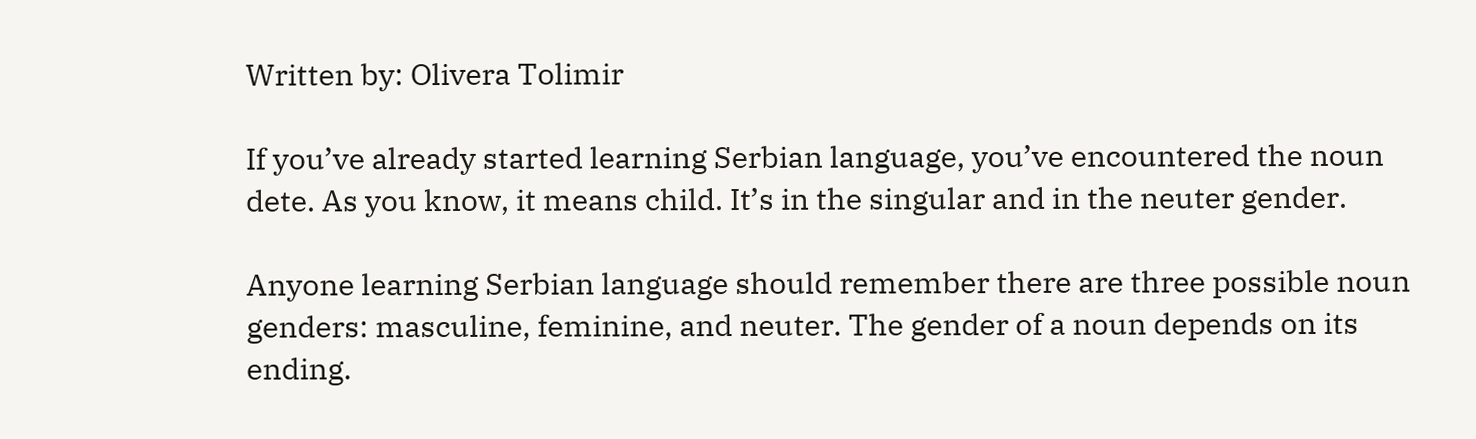Written by: Olivera Tolimir

If you’ve already started learning Serbian language, you’ve encountered the noun dete. As you know, it means child. It’s in the singular and in the neuter gender.

Anyone learning Serbian language should remember there are three possible noun genders: masculine, feminine, and neuter. The gender of a noun depends on its ending.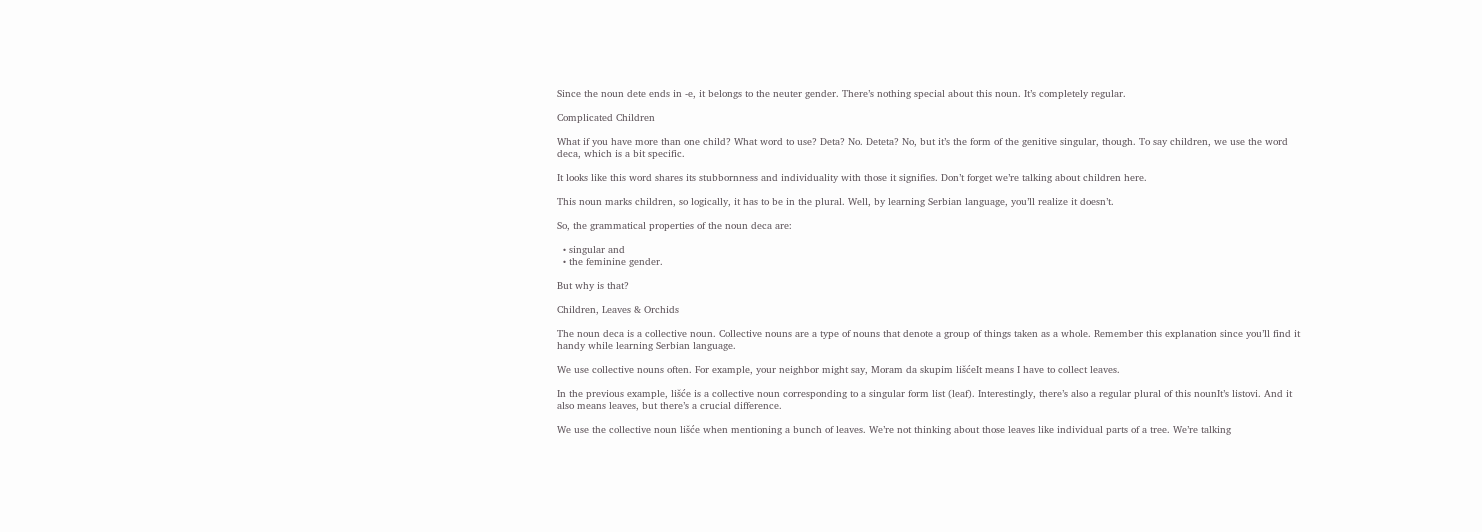Since the noun dete ends in -e, it belongs to the neuter gender. There’s nothing special about this noun. It’s completely regular.

Complicated Children

What if you have more than one child? What word to use? Deta? No. Deteta? No, but it’s the form of the genitive singular, though. To say children, we use the word deca, which is a bit specific.

It looks like this word shares its stubbornness and individuality with those it signifies. Don’t forget we’re talking about children here.

This noun marks children, so logically, it has to be in the plural. Well, by learning Serbian language, you’ll realize it doesn’t.

So, the grammatical properties of the noun deca are:

  • singular and
  • the feminine gender.

But why is that?

Children, Leaves & Orchids

The noun deca is a collective noun. Collective nouns are a type of nouns that denote a group of things taken as a whole. Remember this explanation since you’ll find it handy while learning Serbian language.

We use collective nouns often. For example, your neighbor might say, Moram da skupim lišćeIt means I have to collect leaves.

In the previous example, lišće is a collective noun corresponding to a singular form list (leaf). Interestingly, there’s also a regular plural of this nounIt’s listovi. And it also means leaves, but there’s a crucial difference.

We use the collective noun lišće when mentioning a bunch of leaves. We’re not thinking about those leaves like individual parts of a tree. We’re talking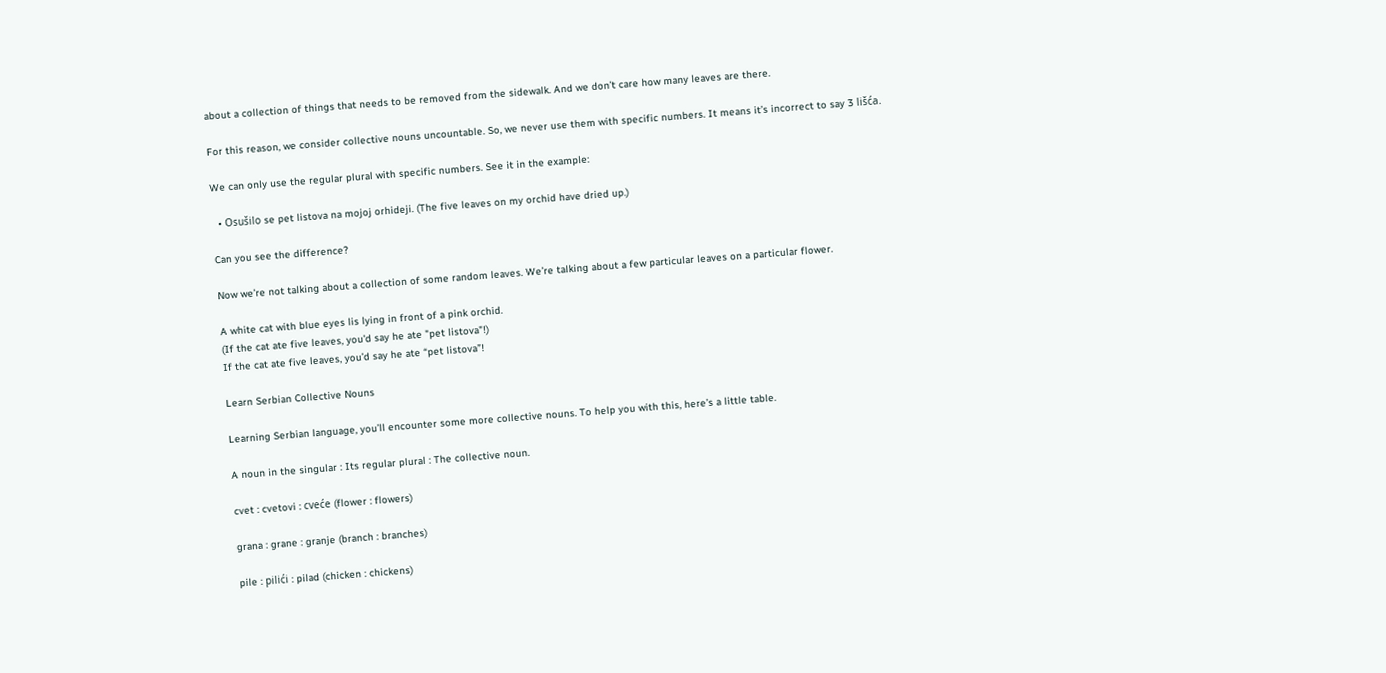about a collection of things that needs to be removed from the sidewalk. And we don’t care how many leaves are there.

For this reason, we consider collective nouns uncountable. So, we never use them with specific numbers. It means it’s incorrect to say 3 lišća.

We can only use the regular plural with specific numbers. See it in the example:

  • Osušilo se pet listova na mojoj orhideji. (The five leaves on my orchid have dried up.)

Can you see the difference?

Now we’re not talking about a collection of some random leaves. We’re talking about a few particular leaves on a particular flower.

A white cat with blue eyes lis lying in front of a pink orchid.
(If the cat ate five leaves, you'd say he ate "pet listova"!)
If the cat ate five leaves, you’d say he ate “pet listova”!

Learn Serbian Collective Nouns

Learning Serbian language, you’ll encounter some more collective nouns. To help you with this, here’s a little table.

A noun in the singular : Its regular plural : The collective noun.

cvet : cvetovi : cveće (flower : flowers)

grana : grane : granje (branch : branches)

pile : pilići : pilad (chicken : chickens)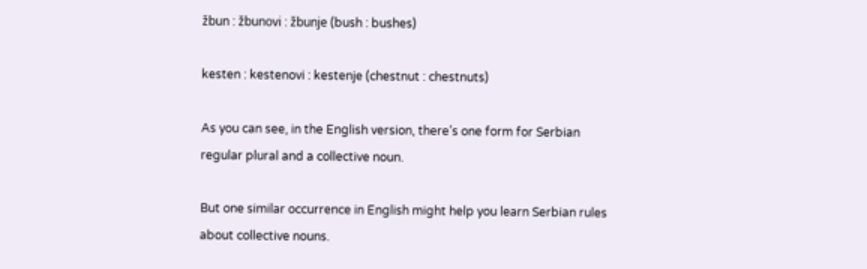žbun : žbunovi : žbunje (bush : bushes)

kesten : kestenovi : kestenje (chestnut : chestnuts)

As you can see, in the English version, there’s one form for Serbian regular plural and a collective noun.

But one similar occurrence in English might help you learn Serbian rules about collective nouns.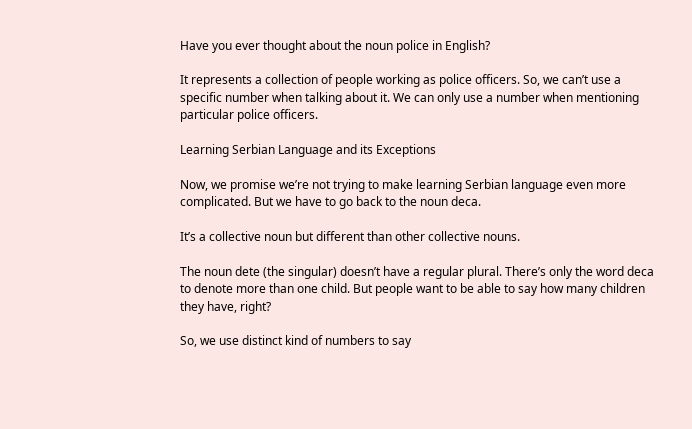Have you ever thought about the noun police in English?

It represents a collection of people working as police officers. So, we can’t use a specific number when talking about it. We can only use a number when mentioning particular police officers.

Learning Serbian Language and its Exceptions

Now, we promise we’re not trying to make learning Serbian language even more complicated. But we have to go back to the noun deca.

It’s a collective noun but different than other collective nouns.

The noun dete (the singular) doesn’t have a regular plural. There’s only the word deca to denote more than one child. But people want to be able to say how many children they have, right?

So, we use distinct kind of numbers to say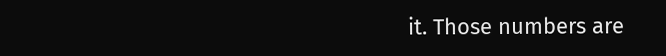it. Those numbers are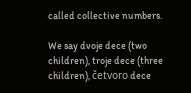called collective numbers.

We say dvoje dece (two children), troje dece (three children), četvoro dece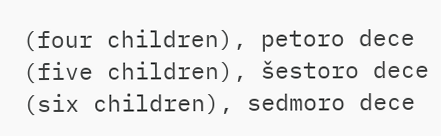(four children), petoro dece (five children), šestoro dece (six children), sedmoro dece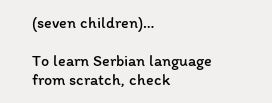(seven children)…

To learn Serbian language from scratch, check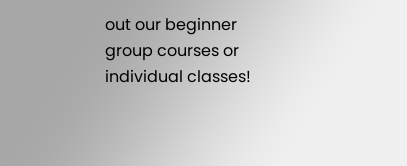out our beginner group courses or individual classes!